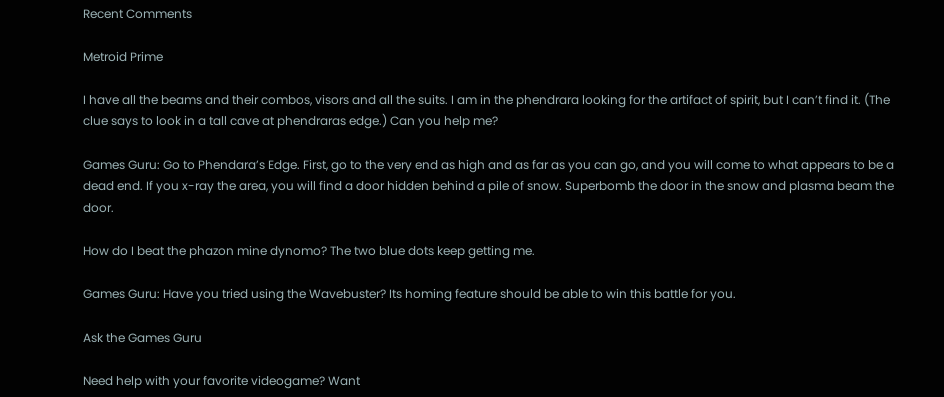Recent Comments

Metroid Prime

I have all the beams and their combos, visors and all the suits. I am in the phendrara looking for the artifact of spirit, but I can’t find it. (The clue says to look in a tall cave at phendraras edge.) Can you help me?

Games Guru: Go to Phendara’s Edge. First, go to the very end as high and as far as you can go, and you will come to what appears to be a dead end. If you x-ray the area, you will find a door hidden behind a pile of snow. Superbomb the door in the snow and plasma beam the door.

How do I beat the phazon mine dynomo? The two blue dots keep getting me.

Games Guru: Have you tried using the Wavebuster? Its homing feature should be able to win this battle for you.

Ask the Games Guru

Need help with your favorite videogame? Want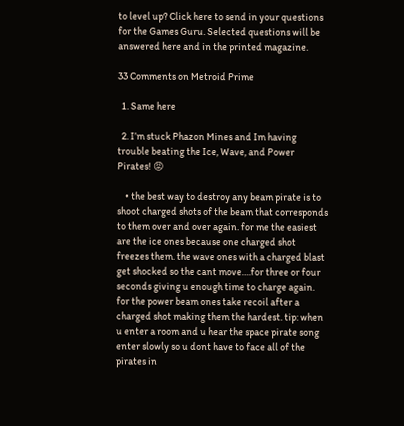to level up? Click here to send in your questions for the Games Guru. Selected questions will be answered here and in the printed magazine.

33 Comments on Metroid Prime

  1. Same here

  2. I’m stuck Phazon Mines and Im having trouble beating the Ice, Wave, and Power Pirates! 😡

    • the best way to destroy any beam pirate is to shoot charged shots of the beam that corresponds to them over and over again. for me the easiest are the ice ones because one charged shot freezes them. the wave ones with a charged blast get shocked so the cant move….for three or four seconds giving u enough time to charge again. for the power beam ones take recoil after a charged shot making them the hardest. tip: when u enter a room and u hear the space pirate song enter slowly so u dont have to face all of the pirates in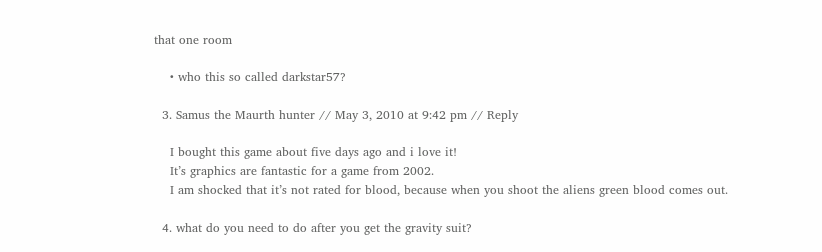that one room

    • who this so called darkstar57?

  3. Samus the Maurth hunter // May 3, 2010 at 9:42 pm // Reply

    I bought this game about five days ago and i love it!
    It’s graphics are fantastic for a game from 2002.
    I am shocked that it’s not rated for blood, because when you shoot the aliens green blood comes out.

  4. what do you need to do after you get the gravity suit?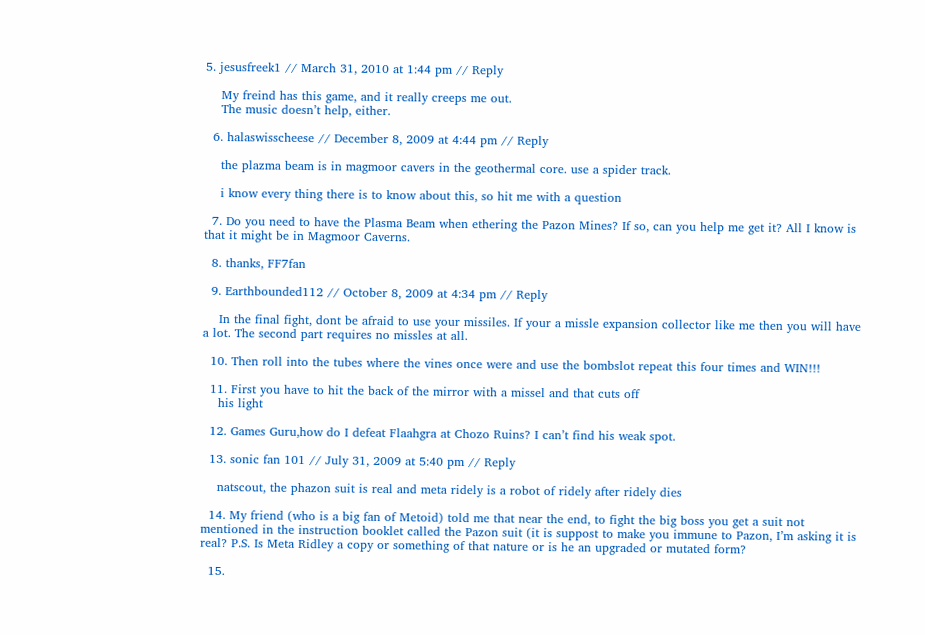5. jesusfreek1 // March 31, 2010 at 1:44 pm // Reply

    My freind has this game, and it really creeps me out.
    The music doesn’t help, either.

  6. halaswisscheese // December 8, 2009 at 4:44 pm // Reply

    the plazma beam is in magmoor cavers in the geothermal core. use a spider track.

    i know every thing there is to know about this, so hit me with a question

  7. Do you need to have the Plasma Beam when ethering the Pazon Mines? If so, can you help me get it? All I know is that it might be in Magmoor Caverns.

  8. thanks, FF7fan

  9. Earthbounded112 // October 8, 2009 at 4:34 pm // Reply

    In the final fight, dont be afraid to use your missiles. If your a missle expansion collector like me then you will have a lot. The second part requires no missles at all.

  10. Then roll into the tubes where the vines once were and use the bombslot repeat this four times and WIN!!!

  11. First you have to hit the back of the mirror with a missel and that cuts off
    his light

  12. Games Guru,how do I defeat Flaahgra at Chozo Ruins? I can’t find his weak spot.

  13. sonic fan 101 // July 31, 2009 at 5:40 pm // Reply

    natscout, the phazon suit is real and meta ridely is a robot of ridely after ridely dies

  14. My friend (who is a big fan of Metoid) told me that near the end, to fight the big boss you get a suit not mentioned in the instruction booklet called the Pazon suit (it is suppost to make you immune to Pazon, I’m asking it is real? P.S. Is Meta Ridley a copy or something of that nature or is he an upgraded or mutated form?

  15.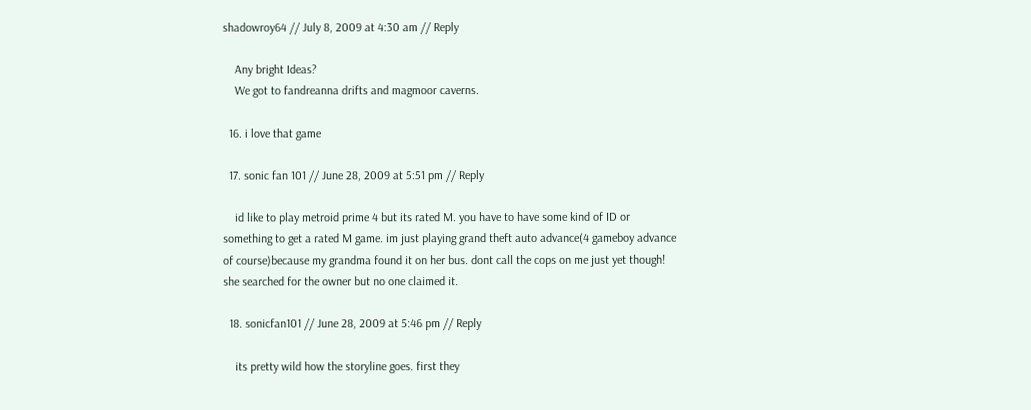shadowroy64 // July 8, 2009 at 4:30 am // Reply

    Any bright Ideas?
    We got to fandreanna drifts and magmoor caverns.

  16. i love that game

  17. sonic fan 101 // June 28, 2009 at 5:51 pm // Reply

    id like to play metroid prime 4 but its rated M. you have to have some kind of ID or something to get a rated M game. im just playing grand theft auto advance(4 gameboy advance of course)because my grandma found it on her bus. dont call the cops on me just yet though! she searched for the owner but no one claimed it.

  18. sonicfan101 // June 28, 2009 at 5:46 pm // Reply

    its pretty wild how the storyline goes. first they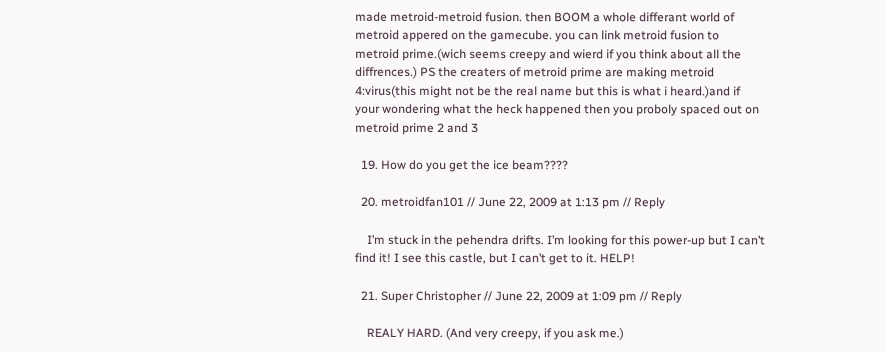made metroid-metroid fusion. then BOOM a whole differant world of metroid appered on the gamecube. you can link metroid fusion to metroid prime.(wich seems creepy and wierd if you think about all the diffrences.) PS the creaters of metroid prime are making metroid 4:virus(this might not be the real name but this is what i heard.)and if your wondering what the heck happened then you proboly spaced out on metroid prime 2 and 3

  19. How do you get the ice beam????

  20. metroidfan101 // June 22, 2009 at 1:13 pm // Reply

    I’m stuck in the pehendra drifts. I’m looking for this power-up but I can’t find it! I see this castle, but I can’t get to it. HELP!

  21. Super Christopher // June 22, 2009 at 1:09 pm // Reply

    REALY HARD. (And very creepy, if you ask me.)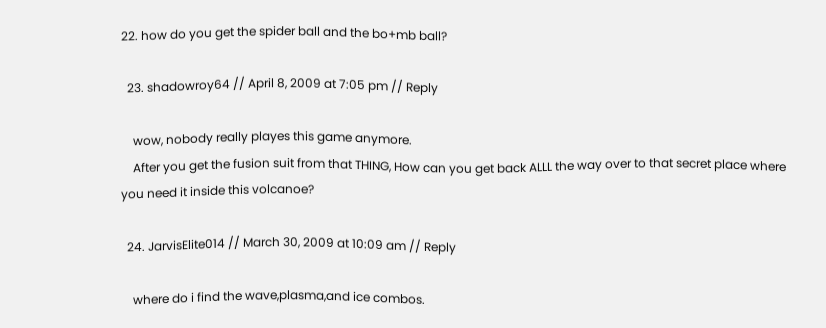22. how do you get the spider ball and the bo+mb ball?

  23. shadowroy64 // April 8, 2009 at 7:05 pm // Reply

    wow, nobody really playes this game anymore.
    After you get the fusion suit from that THING, How can you get back ALLL the way over to that secret place where you need it inside this volcanoe?

  24. JarvisElite014 // March 30, 2009 at 10:09 am // Reply

    where do i find the wave,plasma,and ice combos.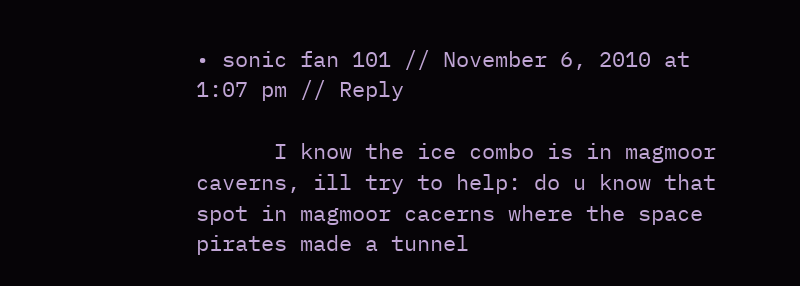• sonic fan 101 // November 6, 2010 at 1:07 pm // Reply

      I know the ice combo is in magmoor caverns, ill try to help: do u know that spot in magmoor cacerns where the space pirates made a tunnel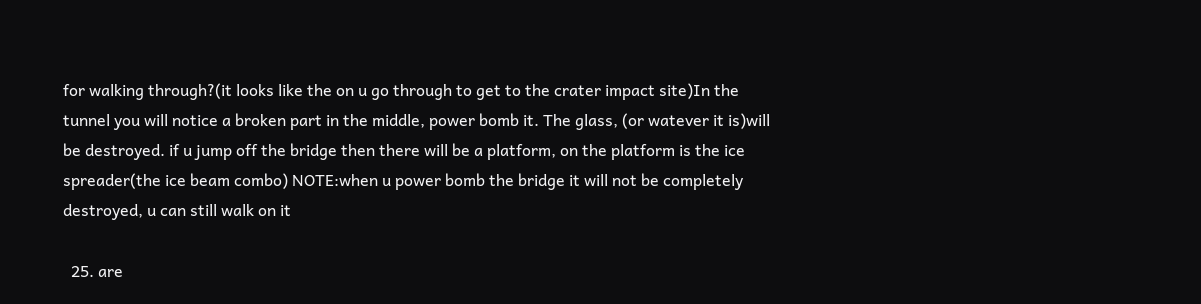for walking through?(it looks like the on u go through to get to the crater impact site)In the tunnel you will notice a broken part in the middle, power bomb it. The glass, (or watever it is)will be destroyed. if u jump off the bridge then there will be a platform, on the platform is the ice spreader(the ice beam combo) NOTE:when u power bomb the bridge it will not be completely destroyed, u can still walk on it

  25. are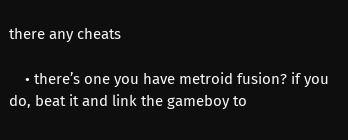there any cheats

    • there’s one you have metroid fusion? if you do, beat it and link the gameboy to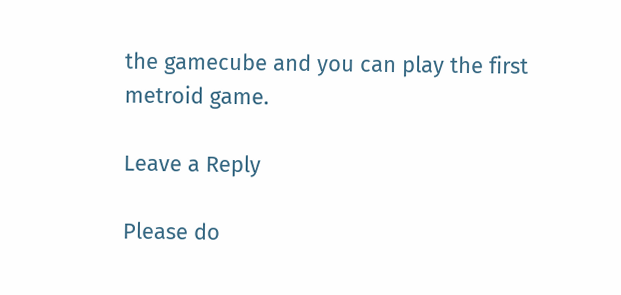the gamecube and you can play the first metroid game.

Leave a Reply

Please do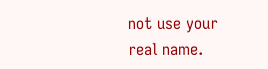not use your real name.